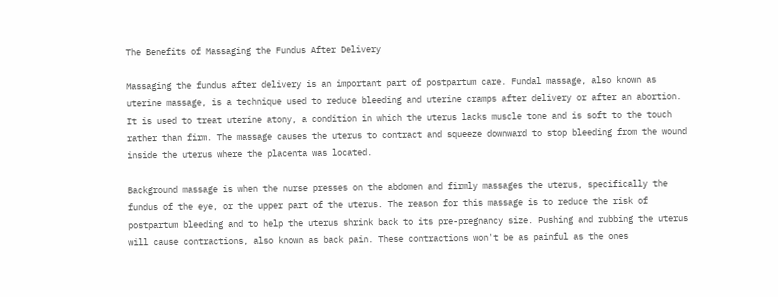The Benefits of Massaging the Fundus After Delivery

Massaging the fundus after delivery is an important part of postpartum care. Fundal massage, also known as uterine massage, is a technique used to reduce bleeding and uterine cramps after delivery or after an abortion. It is used to treat uterine atony, a condition in which the uterus lacks muscle tone and is soft to the touch rather than firm. The massage causes the uterus to contract and squeeze downward to stop bleeding from the wound inside the uterus where the placenta was located.

Background massage is when the nurse presses on the abdomen and firmly massages the uterus, specifically the fundus of the eye, or the upper part of the uterus. The reason for this massage is to reduce the risk of postpartum bleeding and to help the uterus shrink back to its pre-pregnancy size. Pushing and rubbing the uterus will cause contractions, also known as back pain. These contractions won't be as painful as the ones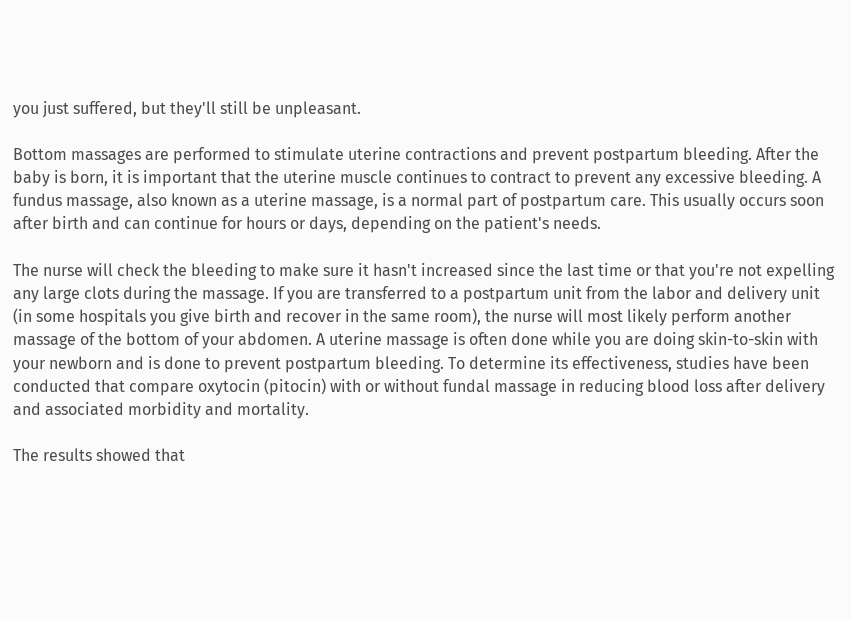you just suffered, but they'll still be unpleasant.

Bottom massages are performed to stimulate uterine contractions and prevent postpartum bleeding. After the baby is born, it is important that the uterine muscle continues to contract to prevent any excessive bleeding. A fundus massage, also known as a uterine massage, is a normal part of postpartum care. This usually occurs soon after birth and can continue for hours or days, depending on the patient's needs.

The nurse will check the bleeding to make sure it hasn't increased since the last time or that you're not expelling any large clots during the massage. If you are transferred to a postpartum unit from the labor and delivery unit (in some hospitals you give birth and recover in the same room), the nurse will most likely perform another massage of the bottom of your abdomen. A uterine massage is often done while you are doing skin-to-skin with your newborn and is done to prevent postpartum bleeding. To determine its effectiveness, studies have been conducted that compare oxytocin (pitocin) with or without fundal massage in reducing blood loss after delivery and associated morbidity and mortality.

The results showed that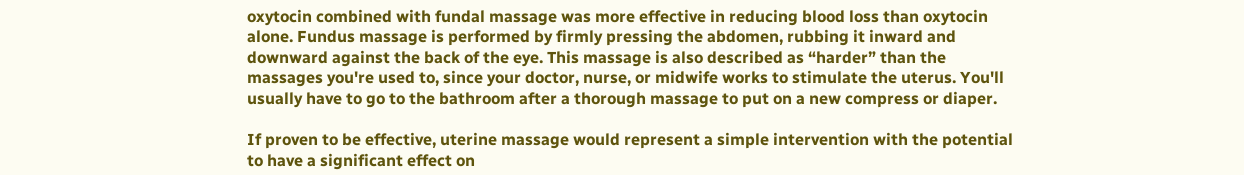oxytocin combined with fundal massage was more effective in reducing blood loss than oxytocin alone. Fundus massage is performed by firmly pressing the abdomen, rubbing it inward and downward against the back of the eye. This massage is also described as “harder” than the massages you're used to, since your doctor, nurse, or midwife works to stimulate the uterus. You'll usually have to go to the bathroom after a thorough massage to put on a new compress or diaper.

If proven to be effective, uterine massage would represent a simple intervention with the potential to have a significant effect on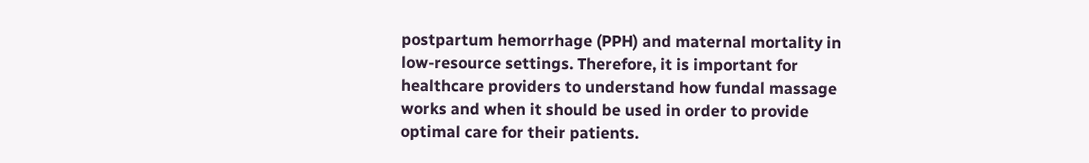postpartum hemorrhage (PPH) and maternal mortality in low-resource settings. Therefore, it is important for healthcare providers to understand how fundal massage works and when it should be used in order to provide optimal care for their patients.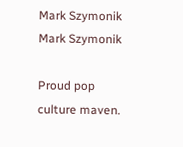Mark Szymonik
Mark Szymonik

Proud pop culture maven.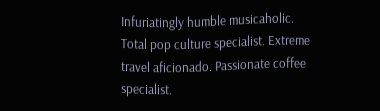Infuriatingly humble musicaholic. Total pop culture specialist. Extreme travel aficionado. Passionate coffee specialist.